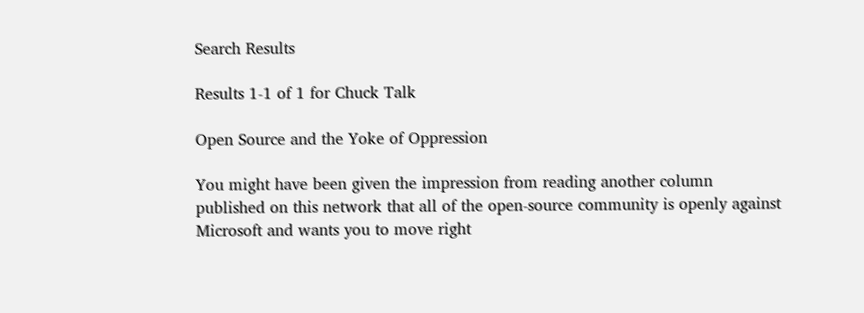Search Results

Results 1-1 of 1 for Chuck Talk

Open Source and the Yoke of Oppression

You might have been given the impression from reading another column published on this network that all of the open-source community is openly against Microsoft and wants you to move right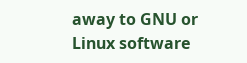away to GNU or Linux software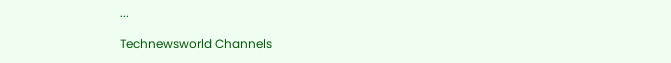...

Technewsworld Channels